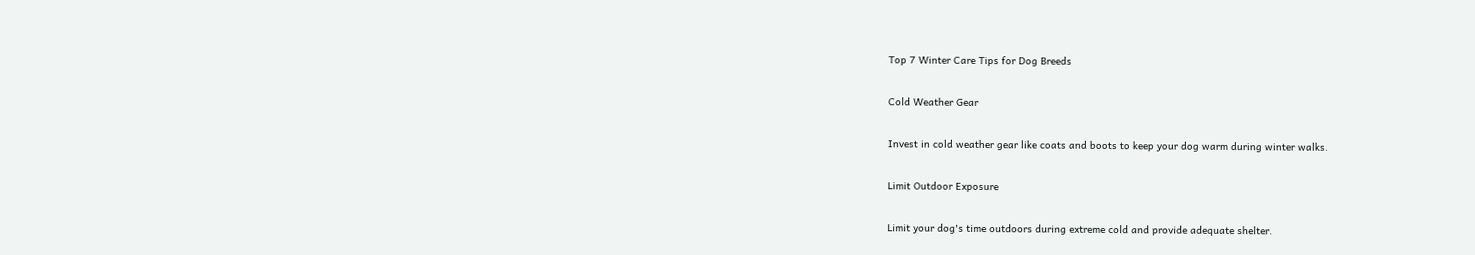Top 7 Winter Care Tips for Dog Breeds

Cold Weather Gear

Invest in cold weather gear like coats and boots to keep your dog warm during winter walks.

Limit Outdoor Exposure

Limit your dog's time outdoors during extreme cold and provide adequate shelter.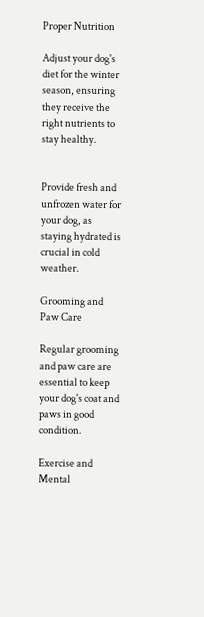Proper Nutrition

Adjust your dog's diet for the winter season, ensuring they receive the right nutrients to stay healthy.


Provide fresh and unfrozen water for your dog, as staying hydrated is crucial in cold weather.

Grooming and Paw Care

Regular grooming and paw care are essential to keep your dog's coat and paws in good condition.

Exercise and Mental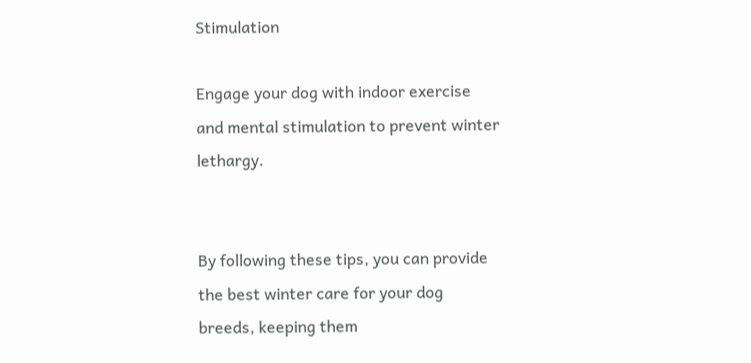Stimulation

Engage your dog with indoor exercise and mental stimulation to prevent winter lethargy.


By following these tips, you can provide the best winter care for your dog breeds, keeping them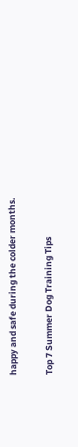happy and safe during the colder months.

Top 7 Summer Dog Training Tips